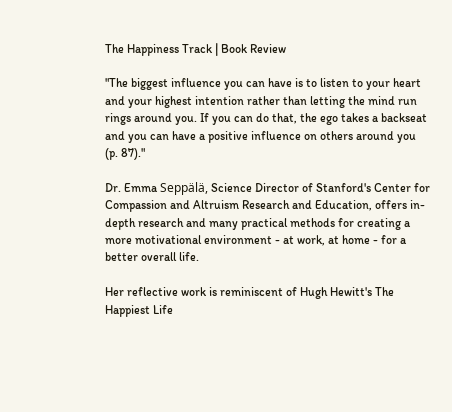The Happiness Track | Book Review

"The biggest influence you can have is to listen to your heart and your highest intention rather than letting the mind run rings around you. If you can do that, the ego takes a backseat and you can have a positive influence on others around you (p. 87)."

Dr. Emma Seppälä, Science Director of Stanford's Center for Compassion and Altruism Research and Education, offers in-depth research and many practical methods for creating a more motivational environment - at work, at home - for a better overall life.

Her reflective work is reminiscent of Hugh Hewitt's The Happiest Life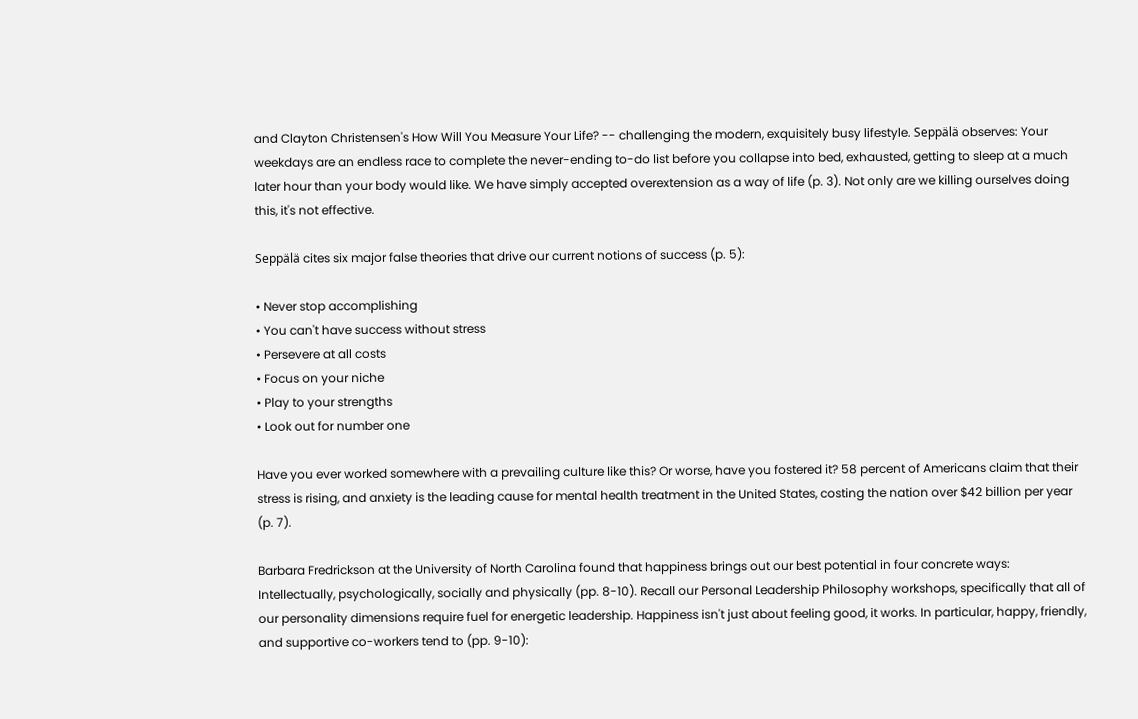and Clayton Christensen's How Will You Measure Your Life? -- challenging the modern, exquisitely busy lifestyle. Seppälä observes: Your weekdays are an endless race to complete the never-ending to-do list before you collapse into bed, exhausted, getting to sleep at a much later hour than your body would like. We have simply accepted overextension as a way of life (p. 3). Not only are we killing ourselves doing this, it's not effective.

Seppälä cites six major false theories that drive our current notions of success (p. 5):

• Never stop accomplishing
• You can't have success without stress
• Persevere at all costs
• Focus on your niche
• Play to your strengths
• Look out for number one

Have you ever worked somewhere with a prevailing culture like this? Or worse, have you fostered it? 58 percent of Americans claim that their stress is rising, and anxiety is the leading cause for mental health treatment in the United States, costing the nation over $42 billion per year (p. 7).

Barbara Fredrickson at the University of North Carolina found that happiness brings out our best potential in four concrete ways: Intellectually, psychologically, socially and physically (pp. 8-10). Recall our Personal Leadership Philosophy workshops, specifically that all of our personality dimensions require fuel for energetic leadership. Happiness isn't just about feeling good, it works. In particular, happy, friendly, and supportive co-workers tend to (pp. 9-10):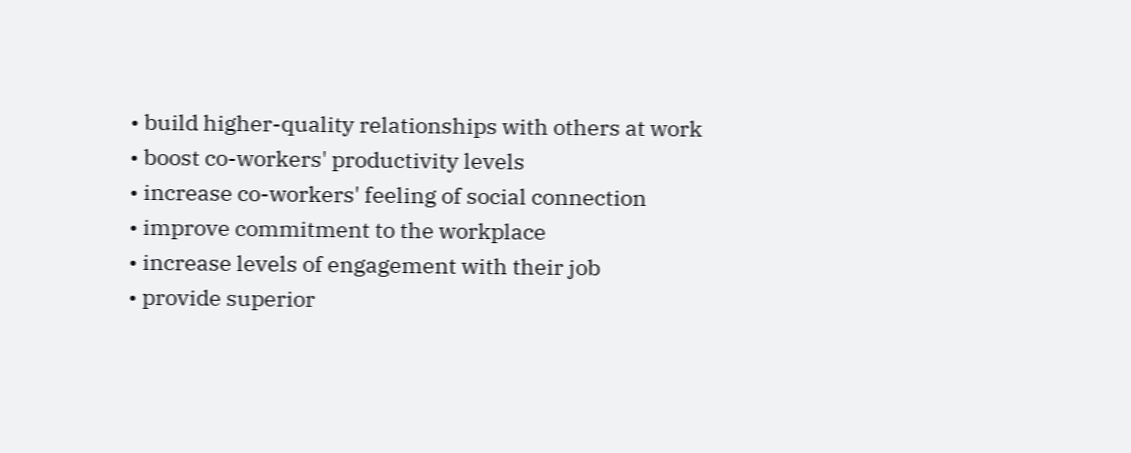• build higher-quality relationships with others at work
• boost co-workers' productivity levels
• increase co-workers' feeling of social connection
• improve commitment to the workplace
• increase levels of engagement with their job
• provide superior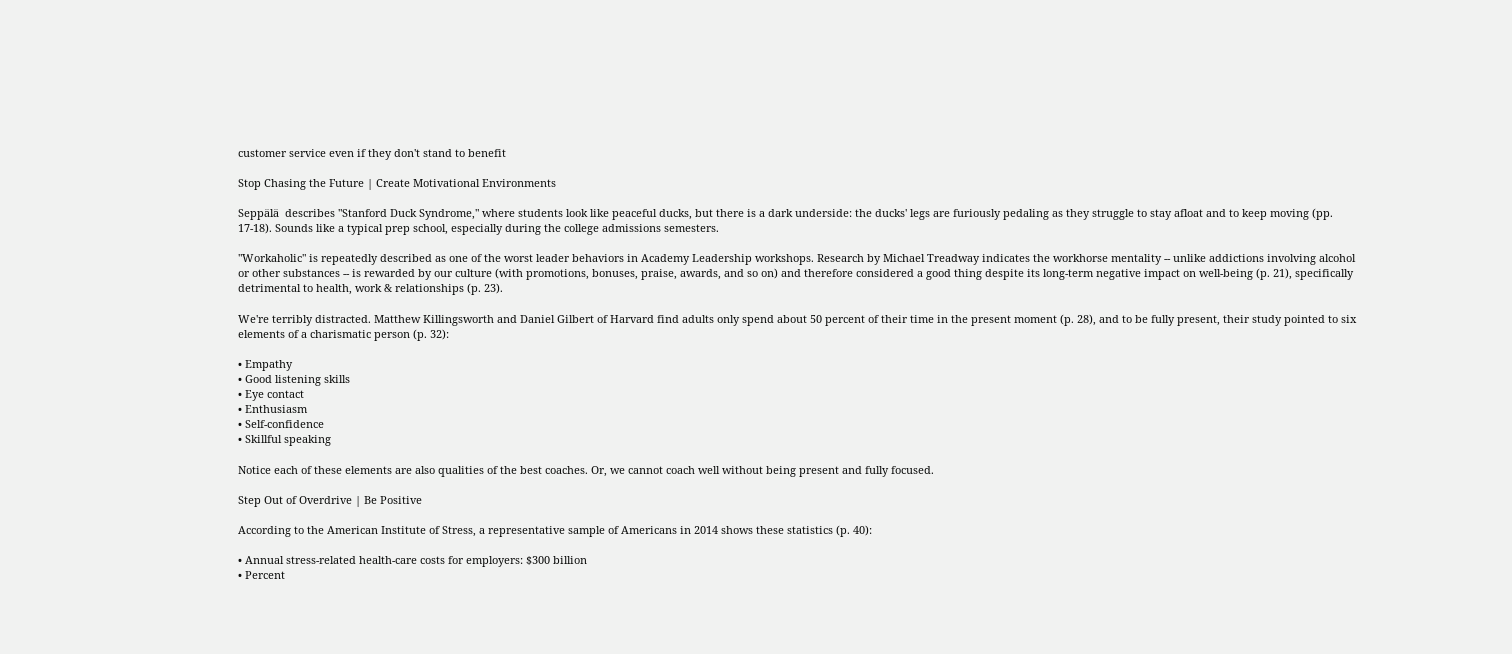customer service even if they don't stand to benefit

Stop Chasing the Future | Create Motivational Environments

Seppälä  describes "Stanford Duck Syndrome," where students look like peaceful ducks, but there is a dark underside: the ducks' legs are furiously pedaling as they struggle to stay afloat and to keep moving (pp. 17-18). Sounds like a typical prep school, especially during the college admissions semesters.

"Workaholic" is repeatedly described as one of the worst leader behaviors in Academy Leadership workshops. Research by Michael Treadway indicates the workhorse mentality -- unlike addictions involving alcohol or other substances -- is rewarded by our culture (with promotions, bonuses, praise, awards, and so on) and therefore considered a good thing despite its long-term negative impact on well-being (p. 21), specifically detrimental to health, work & relationships (p. 23).

We're terribly distracted. Matthew Killingsworth and Daniel Gilbert of Harvard find adults only spend about 50 percent of their time in the present moment (p. 28), and to be fully present, their study pointed to six elements of a charismatic person (p. 32):

• Empathy
• Good listening skills
• Eye contact
• Enthusiasm
• Self-confidence
• Skillful speaking

Notice each of these elements are also qualities of the best coaches. Or, we cannot coach well without being present and fully focused.

Step Out of Overdrive | Be Positive

According to the American Institute of Stress, a representative sample of Americans in 2014 shows these statistics (p. 40):

• Annual stress-related health-care costs for employers: $300 billion
• Percent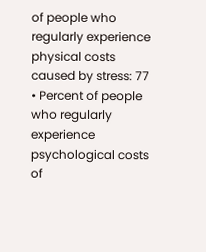of people who regularly experience physical costs caused by stress: 77
• Percent of people who regularly experience psychological costs of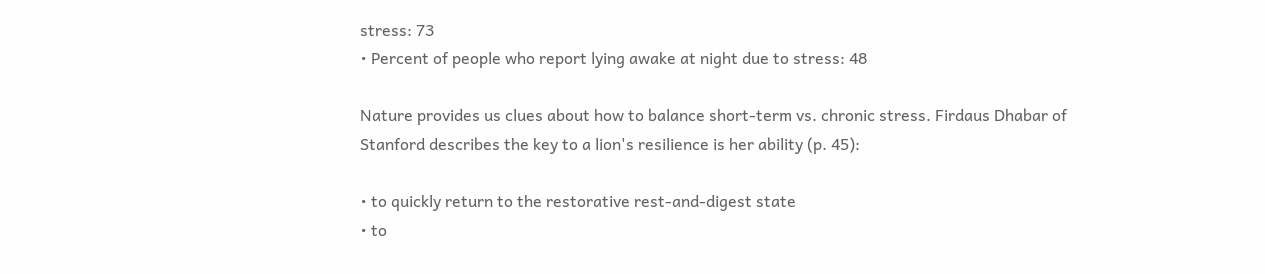stress: 73
• Percent of people who report lying awake at night due to stress: 48

Nature provides us clues about how to balance short-term vs. chronic stress. Firdaus Dhabar of Stanford describes the key to a lion's resilience is her ability (p. 45):

• to quickly return to the restorative rest-and-digest state
• to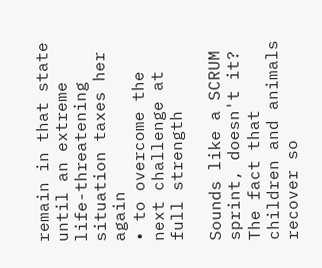remain in that state until an extreme life-threatening situation taxes her again
• to overcome the next challenge at full strength

Sounds like a SCRUM sprint, doesn't it? The fact that children and animals recover so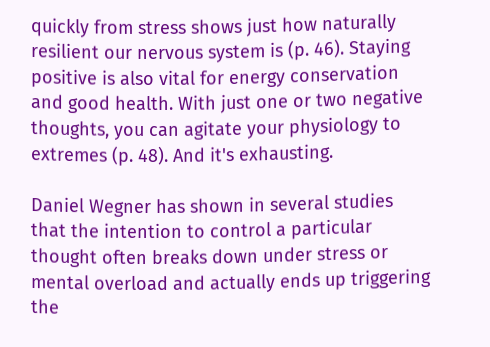quickly from stress shows just how naturally resilient our nervous system is (p. 46). Staying positive is also vital for energy conservation and good health. With just one or two negative thoughts, you can agitate your physiology to extremes (p. 48). And it's exhausting.

Daniel Wegner has shown in several studies that the intention to control a particular thought often breaks down under stress or mental overload and actually ends up triggering the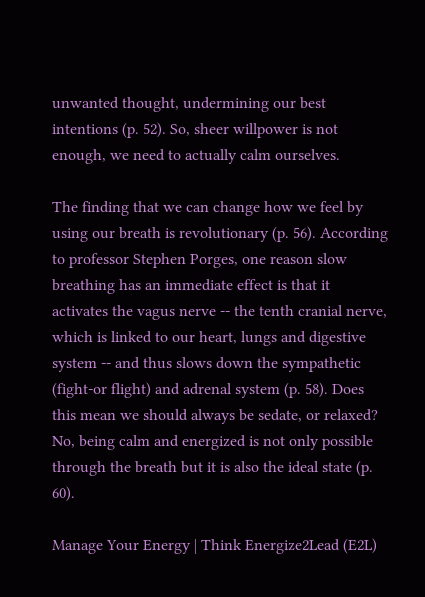unwanted thought, undermining our best intentions (p. 52). So, sheer willpower is not enough, we need to actually calm ourselves.

The finding that we can change how we feel by using our breath is revolutionary (p. 56). According to professor Stephen Porges, one reason slow breathing has an immediate effect is that it activates the vagus nerve -- the tenth cranial nerve, which is linked to our heart, lungs and digestive system -- and thus slows down the sympathetic (fight-or flight) and adrenal system (p. 58). Does this mean we should always be sedate, or relaxed? No, being calm and energized is not only possible through the breath but it is also the ideal state (p. 60).

Manage Your Energy | Think Energize2Lead (E2L)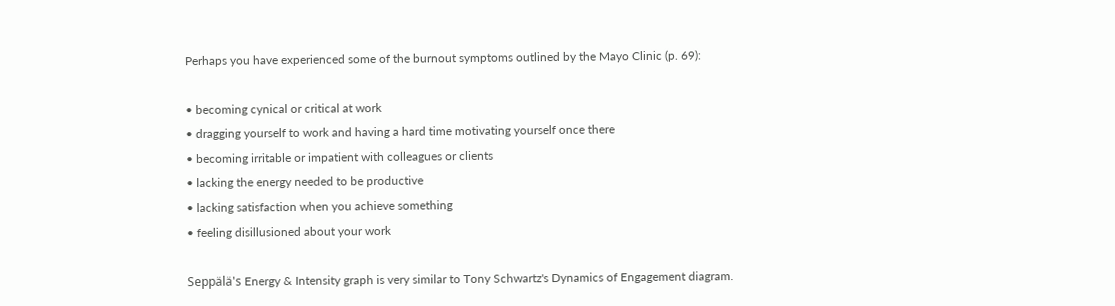Perhaps you have experienced some of the burnout symptoms outlined by the Mayo Clinic (p. 69):

• becoming cynical or critical at work
• dragging yourself to work and having a hard time motivating yourself once there
• becoming irritable or impatient with colleagues or clients
• lacking the energy needed to be productive
• lacking satisfaction when you achieve something
• feeling disillusioned about your work

Seppälä's Energy & Intensity graph is very similar to Tony Schwartz's Dynamics of Engagement diagram.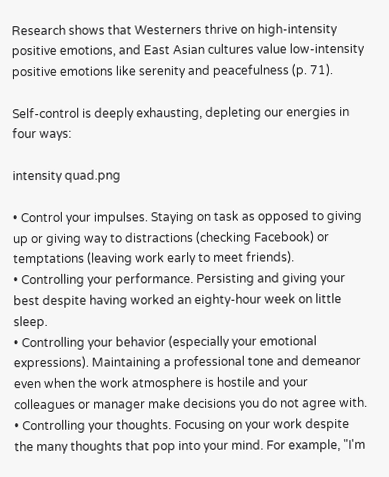Research shows that Westerners thrive on high-intensity positive emotions, and East Asian cultures value low-intensity positive emotions like serenity and peacefulness (p. 71).

Self-control is deeply exhausting, depleting our energies in four ways:

intensity quad.png

• Control your impulses. Staying on task as opposed to giving up or giving way to distractions (checking Facebook) or temptations (leaving work early to meet friends).
• Controlling your performance. Persisting and giving your best despite having worked an eighty-hour week on little sleep.
• Controlling your behavior (especially your emotional expressions). Maintaining a professional tone and demeanor even when the work atmosphere is hostile and your colleagues or manager make decisions you do not agree with.
• Controlling your thoughts. Focusing on your work despite the many thoughts that pop into your mind. For example, "I'm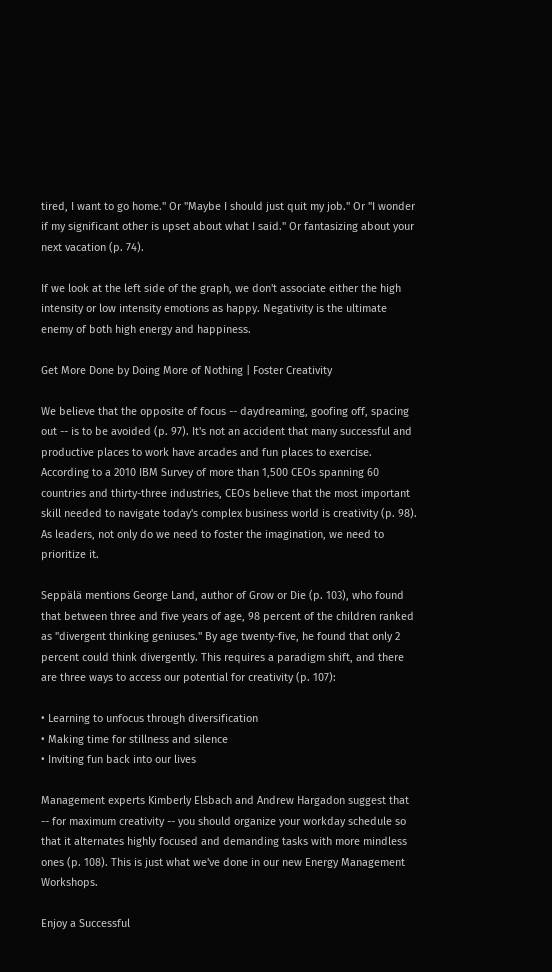tired, I want to go home." Or "Maybe I should just quit my job." Or "I wonder if my significant other is upset about what I said." Or fantasizing about your next vacation (p. 74).

If we look at the left side of the graph, we don't associate either the high intensity or low intensity emotions as happy. Negativity is the ultimate enemy of both high energy and happiness.

Get More Done by Doing More of Nothing | Foster Creativity

We believe that the opposite of focus -- daydreaming, goofing off, spacing out -- is to be avoided (p. 97). It's not an accident that many successful and productive places to work have arcades and fun places to exercise. According to a 2010 IBM Survey of more than 1,500 CEOs spanning 60 countries and thirty-three industries, CEOs believe that the most important skill needed to navigate today's complex business world is creativity (p. 98). As leaders, not only do we need to foster the imagination, we need to prioritize it.

Seppälä mentions George Land, author of Grow or Die (p. 103), who found that between three and five years of age, 98 percent of the children ranked as "divergent thinking geniuses." By age twenty-five, he found that only 2 percent could think divergently. This requires a paradigm shift, and there are three ways to access our potential for creativity (p. 107):

• Learning to unfocus through diversification
• Making time for stillness and silence
• Inviting fun back into our lives

Management experts Kimberly Elsbach and Andrew Hargadon suggest that -- for maximum creativity -- you should organize your workday schedule so that it alternates highly focused and demanding tasks with more mindless ones (p. 108). This is just what we've done in our new Energy Management Workshops.

Enjoy a Successful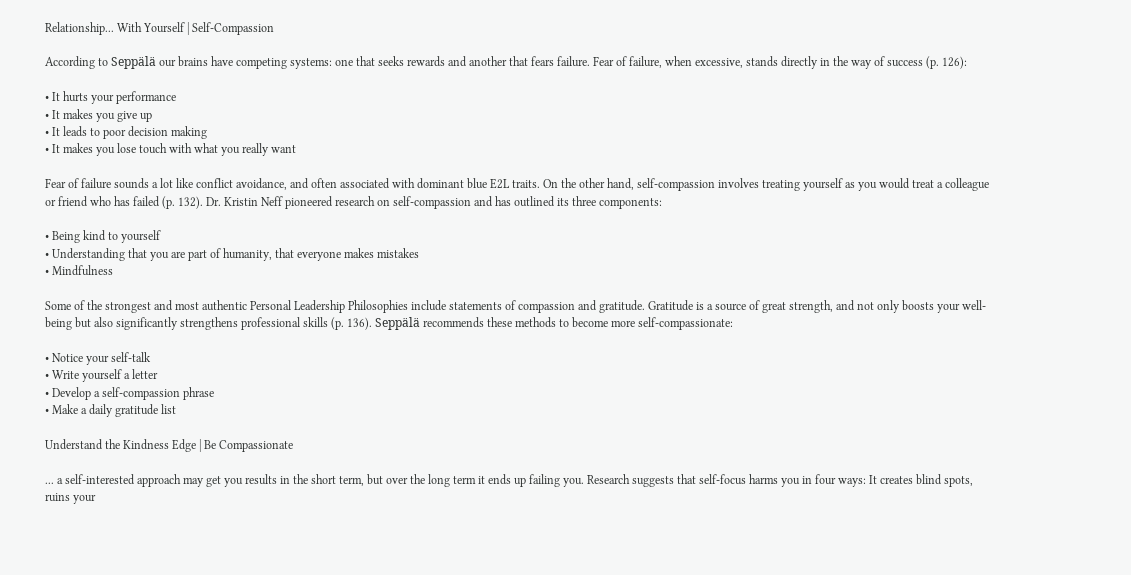Relationship... With Yourself | Self-Compassion

According to Seppälä our brains have competing systems: one that seeks rewards and another that fears failure. Fear of failure, when excessive, stands directly in the way of success (p. 126):

• It hurts your performance
• It makes you give up
• It leads to poor decision making
• It makes you lose touch with what you really want

Fear of failure sounds a lot like conflict avoidance, and often associated with dominant blue E2L traits. On the other hand, self-compassion involves treating yourself as you would treat a colleague or friend who has failed (p. 132). Dr. Kristin Neff pioneered research on self-compassion and has outlined its three components:

• Being kind to yourself
• Understanding that you are part of humanity, that everyone makes mistakes
• Mindfulness

Some of the strongest and most authentic Personal Leadership Philosophies include statements of compassion and gratitude. Gratitude is a source of great strength, and not only boosts your well-being but also significantly strengthens professional skills (p. 136). Seppälä recommends these methods to become more self-compassionate:

• Notice your self-talk
• Write yourself a letter
• Develop a self-compassion phrase
• Make a daily gratitude list

Understand the Kindness Edge | Be Compassionate

... a self-interested approach may get you results in the short term, but over the long term it ends up failing you. Research suggests that self-focus harms you in four ways: It creates blind spots, ruins your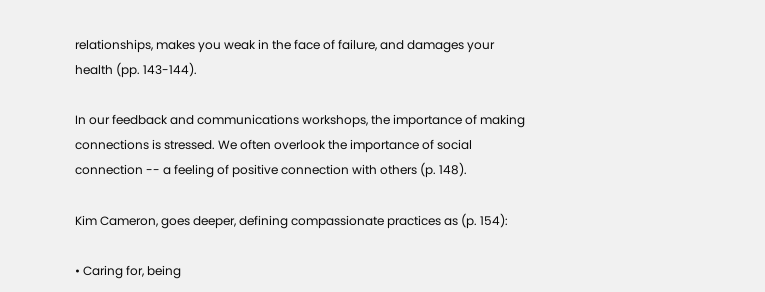relationships, makes you weak in the face of failure, and damages your health (pp. 143-144).

In our feedback and communications workshops, the importance of making connections is stressed. We often overlook the importance of social connection -- a feeling of positive connection with others (p. 148).

Kim Cameron, goes deeper, defining compassionate practices as (p. 154):

• Caring for, being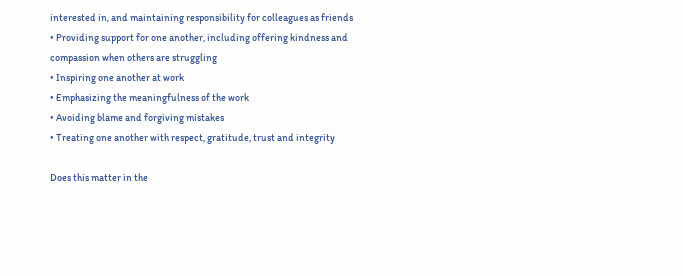interested in, and maintaining responsibility for colleagues as friends
• Providing support for one another, including offering kindness and compassion when others are struggling
• Inspiring one another at work
• Emphasizing the meaningfulness of the work
• Avoiding blame and forgiving mistakes
• Treating one another with respect, gratitude, trust and integrity

Does this matter in the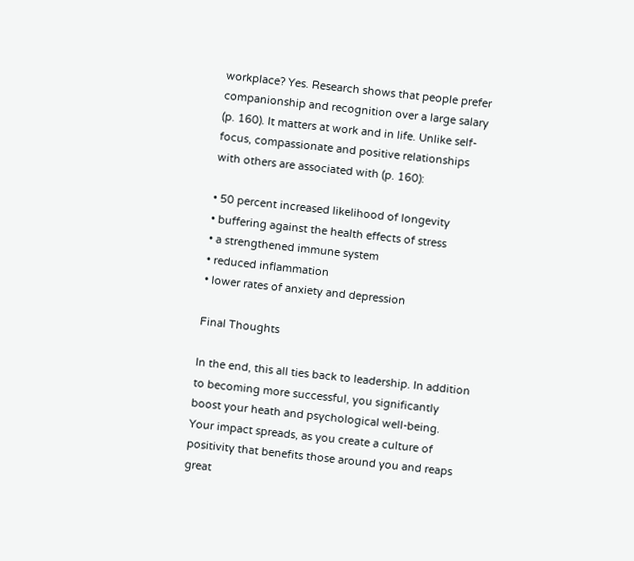workplace? Yes. Research shows that people prefer companionship and recognition over a large salary (p. 160). It matters at work and in life. Unlike self-focus, compassionate and positive relationships with others are associated with (p. 160):

• 50 percent increased likelihood of longevity
• buffering against the health effects of stress
• a strengthened immune system
• reduced inflammation
• lower rates of anxiety and depression

Final Thoughts

In the end, this all ties back to leadership. In addition to becoming more successful, you significantly boost your heath and psychological well-being. Your impact spreads, as you create a culture of positivity that benefits those around you and reaps great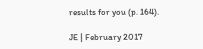results for you (p. 164).

JE | February 2017